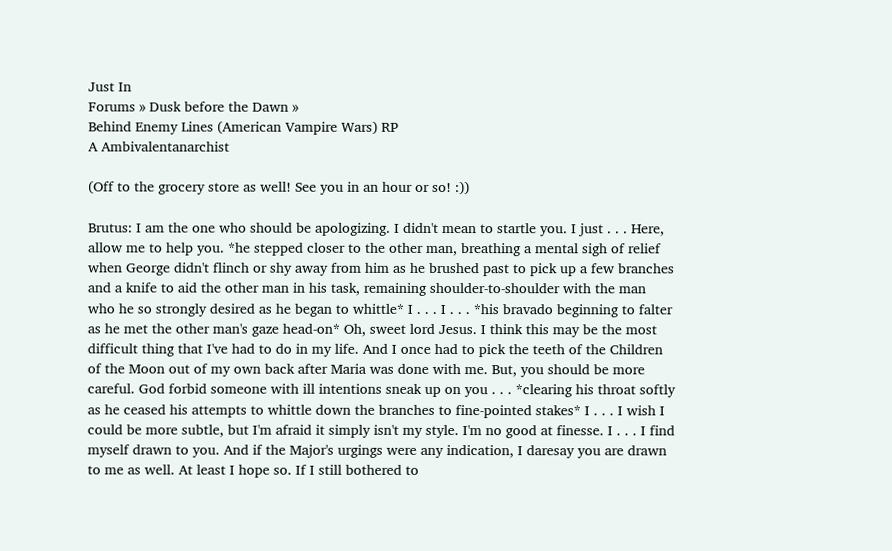Just In
Forums » Dusk before the Dawn »
Behind Enemy Lines (American Vampire Wars) RP
A Ambivalentanarchist

(Off to the grocery store as well! See you in an hour or so! :))

Brutus: I am the one who should be apologizing. I didn't mean to startle you. I just . . . Here, allow me to help you. *he stepped closer to the other man, breathing a mental sigh of relief when George didn't flinch or shy away from him as he brushed past to pick up a few branches and a knife to aid the other man in his task, remaining shoulder-to-shoulder with the man who he so strongly desired as he began to whittle* I . . . I . . . *his bravado beginning to falter as he met the other man's gaze head-on* Oh, sweet lord Jesus. I think this may be the most difficult thing that I've had to do in my life. And I once had to pick the teeth of the Children of the Moon out of my own back after Maria was done with me. But, you should be more careful. God forbid someone with ill intentions sneak up on you . . . *clearing his throat softly as he ceased his attempts to whittle down the branches to fine-pointed stakes* I . . . I wish I could be more subtle, but I'm afraid it simply isn't my style. I'm no good at finesse. I . . . I find myself drawn to you. And if the Major's urgings were any indication, I daresay you are drawn to me as well. At least I hope so. If I still bothered to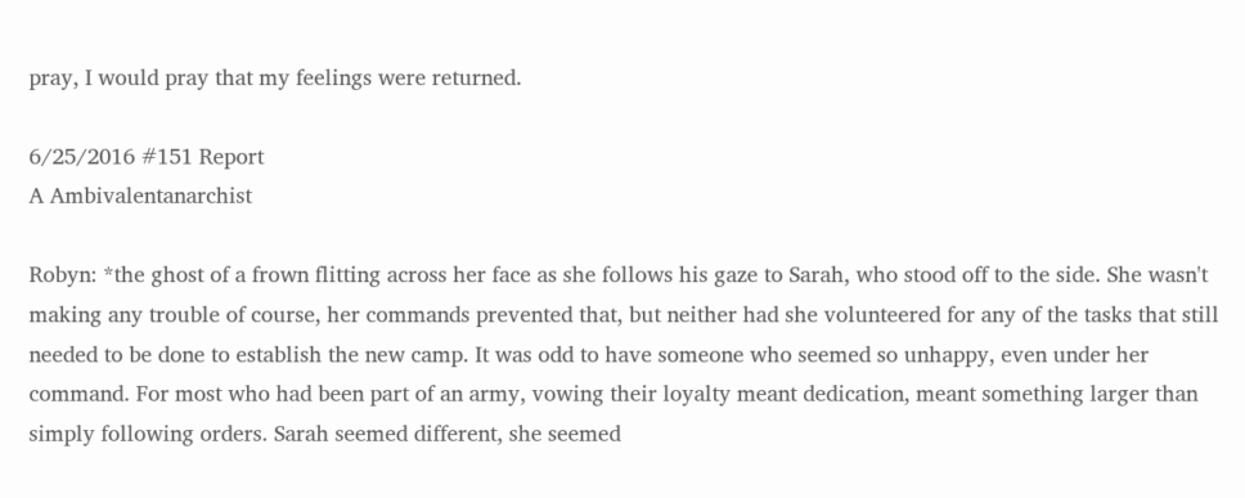pray, I would pray that my feelings were returned.

6/25/2016 #151 Report
A Ambivalentanarchist

Robyn: *the ghost of a frown flitting across her face as she follows his gaze to Sarah, who stood off to the side. She wasn't making any trouble of course, her commands prevented that, but neither had she volunteered for any of the tasks that still needed to be done to establish the new camp. It was odd to have someone who seemed so unhappy, even under her command. For most who had been part of an army, vowing their loyalty meant dedication, meant something larger than simply following orders. Sarah seemed different, she seemed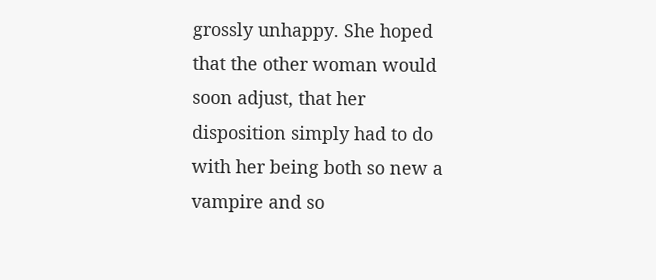grossly unhappy. She hoped that the other woman would soon adjust, that her disposition simply had to do with her being both so new a vampire and so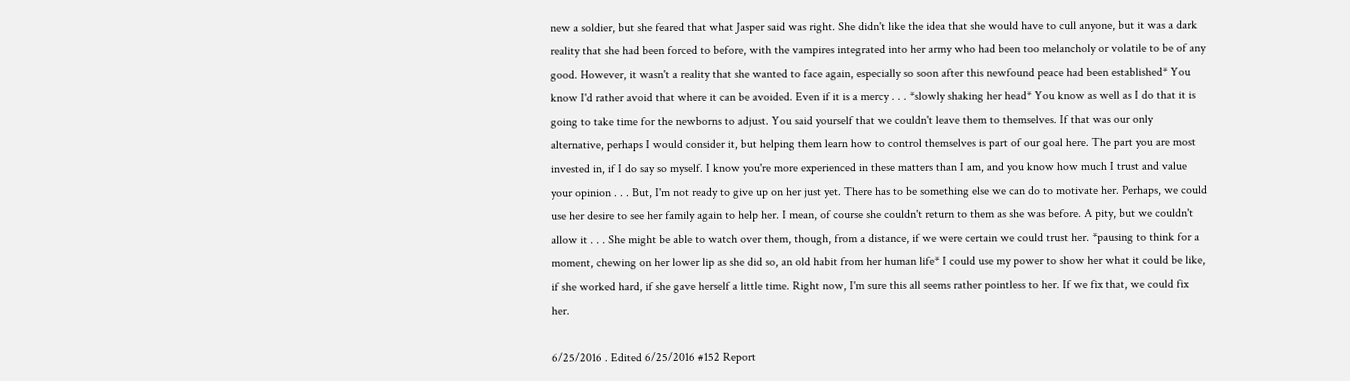new a soldier, but she feared that what Jasper said was right. She didn't like the idea that she would have to cull anyone, but it was a dark reality that she had been forced to before, with the vampires integrated into her army who had been too melancholy or volatile to be of any good. However, it wasn't a reality that she wanted to face again, especially so soon after this newfound peace had been established* You know I'd rather avoid that where it can be avoided. Even if it is a mercy . . . *slowly shaking her head* You know as well as I do that it is going to take time for the newborns to adjust. You said yourself that we couldn't leave them to themselves. If that was our only alternative, perhaps I would consider it, but helping them learn how to control themselves is part of our goal here. The part you are most invested in, if I do say so myself. I know you're more experienced in these matters than I am, and you know how much I trust and value your opinion . . . But, I'm not ready to give up on her just yet. There has to be something else we can do to motivate her. Perhaps, we could use her desire to see her family again to help her. I mean, of course she couldn't return to them as she was before. A pity, but we couldn't allow it . . . She might be able to watch over them, though, from a distance, if we were certain we could trust her. *pausing to think for a moment, chewing on her lower lip as she did so, an old habit from her human life* I could use my power to show her what it could be like, if she worked hard, if she gave herself a little time. Right now, I'm sure this all seems rather pointless to her. If we fix that, we could fix her.

6/25/2016 . Edited 6/25/2016 #152 Report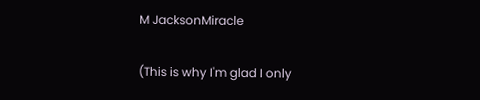M JacksonMiracle

(This is why I'm glad I only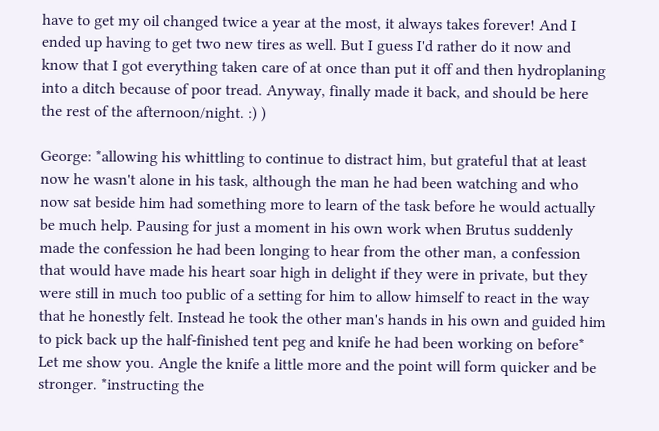have to get my oil changed twice a year at the most, it always takes forever! And I ended up having to get two new tires as well. But I guess I'd rather do it now and know that I got everything taken care of at once than put it off and then hydroplaning into a ditch because of poor tread. Anyway, finally made it back, and should be here the rest of the afternoon/night. :) )

George: *allowing his whittling to continue to distract him, but grateful that at least now he wasn't alone in his task, although the man he had been watching and who now sat beside him had something more to learn of the task before he would actually be much help. Pausing for just a moment in his own work when Brutus suddenly made the confession he had been longing to hear from the other man, a confession that would have made his heart soar high in delight if they were in private, but they were still in much too public of a setting for him to allow himself to react in the way that he honestly felt. Instead he took the other man's hands in his own and guided him to pick back up the half-finished tent peg and knife he had been working on before* Let me show you. Angle the knife a little more and the point will form quicker and be stronger. *instructing the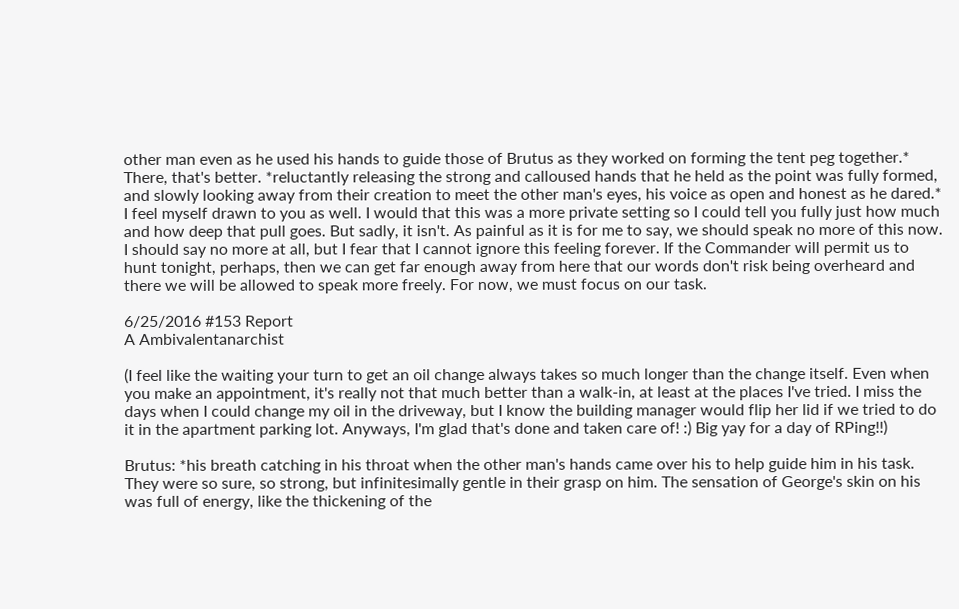other man even as he used his hands to guide those of Brutus as they worked on forming the tent peg together.* There, that's better. *reluctantly releasing the strong and calloused hands that he held as the point was fully formed, and slowly looking away from their creation to meet the other man's eyes, his voice as open and honest as he dared.* I feel myself drawn to you as well. I would that this was a more private setting so I could tell you fully just how much and how deep that pull goes. But sadly, it isn't. As painful as it is for me to say, we should speak no more of this now. I should say no more at all, but I fear that I cannot ignore this feeling forever. If the Commander will permit us to hunt tonight, perhaps, then we can get far enough away from here that our words don't risk being overheard and there we will be allowed to speak more freely. For now, we must focus on our task.

6/25/2016 #153 Report
A Ambivalentanarchist

(I feel like the waiting your turn to get an oil change always takes so much longer than the change itself. Even when you make an appointment, it's really not that much better than a walk-in, at least at the places I've tried. I miss the days when I could change my oil in the driveway, but I know the building manager would flip her lid if we tried to do it in the apartment parking lot. Anyways, I'm glad that's done and taken care of! :) Big yay for a day of RPing!!)

Brutus: *his breath catching in his throat when the other man's hands came over his to help guide him in his task. They were so sure, so strong, but infinitesimally gentle in their grasp on him. The sensation of George's skin on his was full of energy, like the thickening of the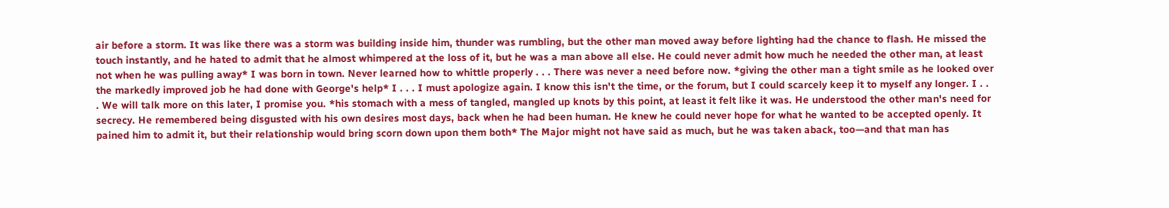air before a storm. It was like there was a storm was building inside him, thunder was rumbling, but the other man moved away before lighting had the chance to flash. He missed the touch instantly, and he hated to admit that he almost whimpered at the loss of it, but he was a man above all else. He could never admit how much he needed the other man, at least not when he was pulling away* I was born in town. Never learned how to whittle properly . . . There was never a need before now. *giving the other man a tight smile as he looked over the markedly improved job he had done with George's help* I . . . I must apologize again. I know this isn't the time, or the forum, but I could scarcely keep it to myself any longer. I . . . We will talk more on this later, I promise you. *his stomach with a mess of tangled, mangled up knots by this point, at least it felt like it was. He understood the other man's need for secrecy. He remembered being disgusted with his own desires most days, back when he had been human. He knew he could never hope for what he wanted to be accepted openly. It pained him to admit it, but their relationship would bring scorn down upon them both* The Major might not have said as much, but he was taken aback, too—and that man has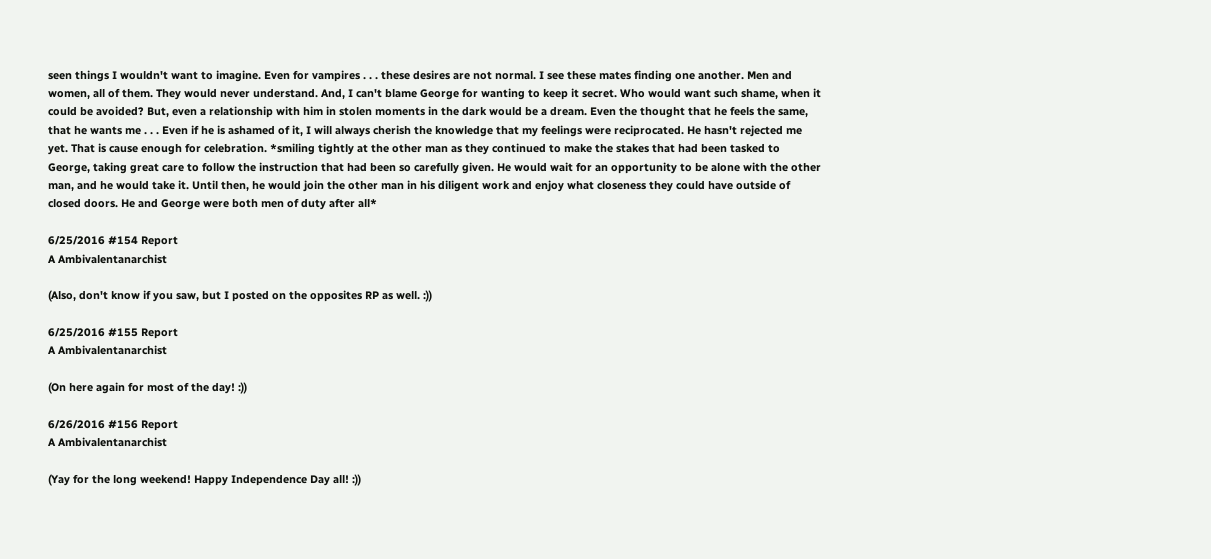seen things I wouldn't want to imagine. Even for vampires . . . these desires are not normal. I see these mates finding one another. Men and women, all of them. They would never understand. And, I can't blame George for wanting to keep it secret. Who would want such shame, when it could be avoided? But, even a relationship with him in stolen moments in the dark would be a dream. Even the thought that he feels the same, that he wants me . . . Even if he is ashamed of it, I will always cherish the knowledge that my feelings were reciprocated. He hasn't rejected me yet. That is cause enough for celebration. *smiling tightly at the other man as they continued to make the stakes that had been tasked to George, taking great care to follow the instruction that had been so carefully given. He would wait for an opportunity to be alone with the other man, and he would take it. Until then, he would join the other man in his diligent work and enjoy what closeness they could have outside of closed doors. He and George were both men of duty after all*

6/25/2016 #154 Report
A Ambivalentanarchist

(Also, don't know if you saw, but I posted on the opposites RP as well. :))

6/25/2016 #155 Report
A Ambivalentanarchist

(On here again for most of the day! :))

6/26/2016 #156 Report
A Ambivalentanarchist

(Yay for the long weekend! Happy Independence Day all! :))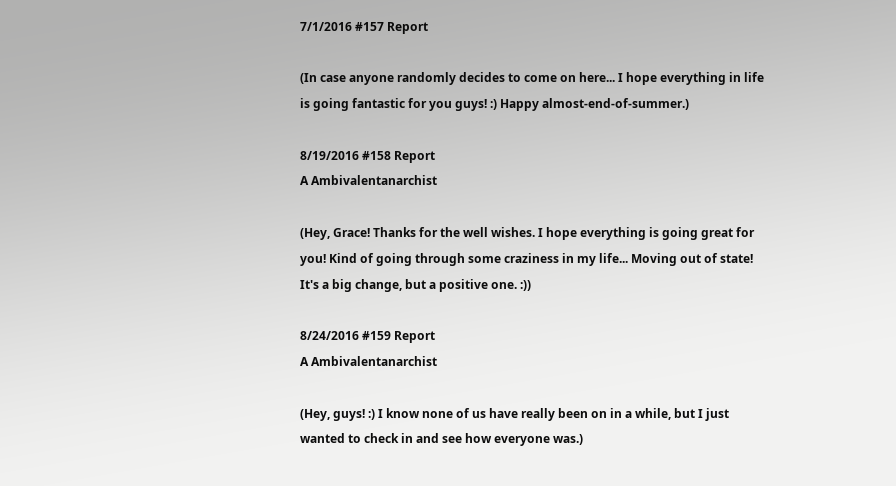7/1/2016 #157 Report

(In case anyone randomly decides to come on here... I hope everything in life is going fantastic for you guys! :) Happy almost-end-of-summer.)

8/19/2016 #158 Report
A Ambivalentanarchist

(Hey, Grace! Thanks for the well wishes. I hope everything is going great for you! Kind of going through some craziness in my life... Moving out of state! It's a big change, but a positive one. :))

8/24/2016 #159 Report
A Ambivalentanarchist

(Hey, guys! :) I know none of us have really been on in a while, but I just wanted to check in and see how everyone was.)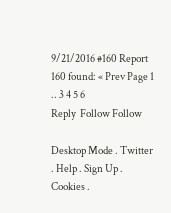9/21/2016 #160 Report
160 found: « Prev Page 1 .. 3 4 5 6
Reply  Follow Follow

Desktop Mode . Twitter . Help . Sign Up . Cookies .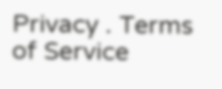Privacy . Terms of Service